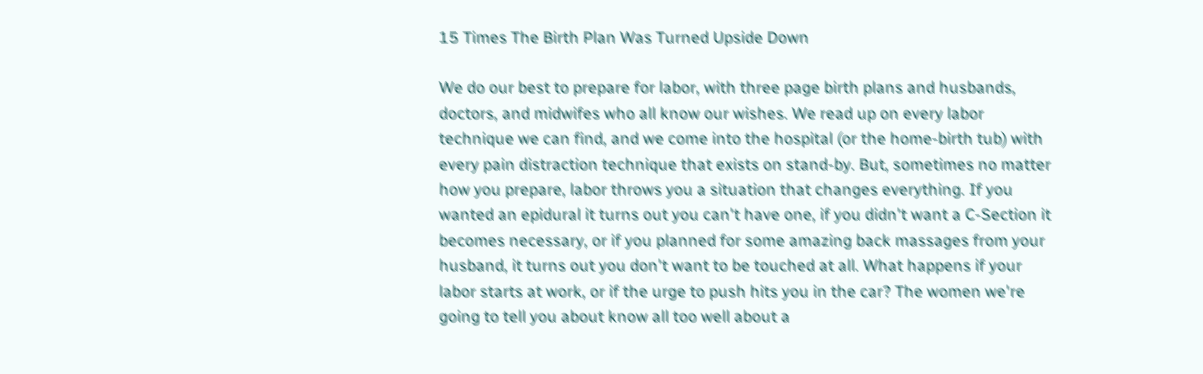15 Times The Birth Plan Was Turned Upside Down

We do our best to prepare for labor, with three page birth plans and husbands, doctors, and midwifes who all know our wishes. We read up on every labor technique we can find, and we come into the hospital (or the home-birth tub) with every pain distraction technique that exists on stand-by. But, sometimes no matter how you prepare, labor throws you a situation that changes everything. If you wanted an epidural it turns out you can't have one, if you didn't want a C-Section it becomes necessary, or if you planned for some amazing back massages from your husband, it turns out you don't want to be touched at all. What happens if your labor starts at work, or if the urge to push hits you in the car? The women we're going to tell you about know all too well about a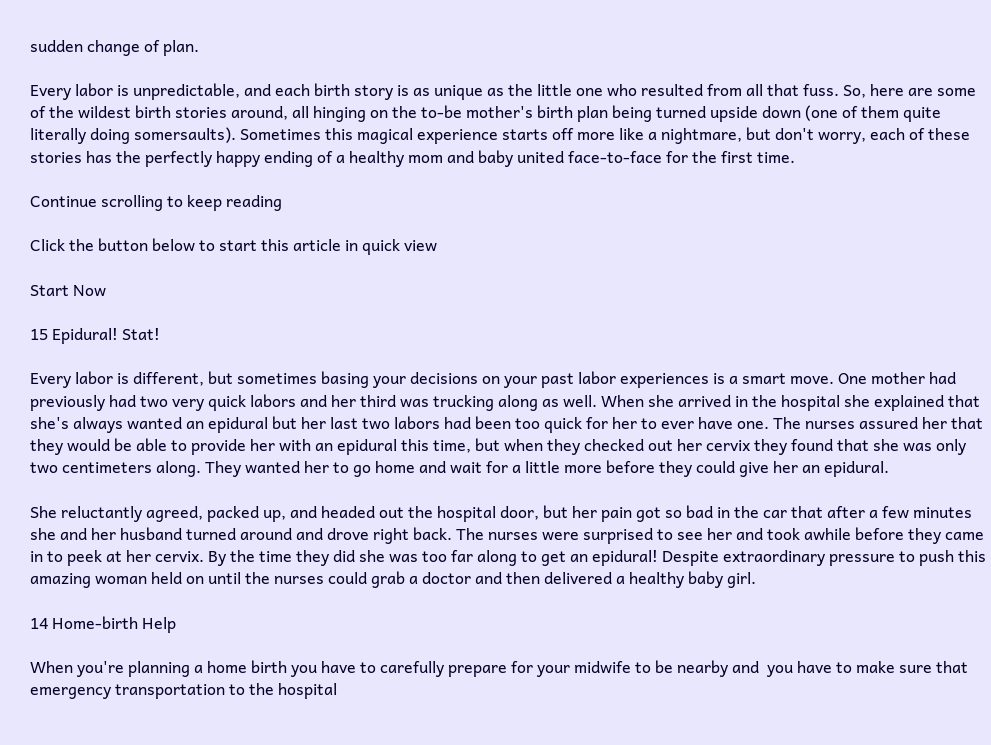sudden change of plan.

Every labor is unpredictable, and each birth story is as unique as the little one who resulted from all that fuss. So, here are some of the wildest birth stories around, all hinging on the to-be mother's birth plan being turned upside down (one of them quite literally doing somersaults). Sometimes this magical experience starts off more like a nightmare, but don't worry, each of these stories has the perfectly happy ending of a healthy mom and baby united face-to-face for the first time.

Continue scrolling to keep reading

Click the button below to start this article in quick view

Start Now

15 Epidural! Stat!

Every labor is different, but sometimes basing your decisions on your past labor experiences is a smart move. One mother had previously had two very quick labors and her third was trucking along as well. When she arrived in the hospital she explained that she's always wanted an epidural but her last two labors had been too quick for her to ever have one. The nurses assured her that they would be able to provide her with an epidural this time, but when they checked out her cervix they found that she was only two centimeters along. They wanted her to go home and wait for a little more before they could give her an epidural.

She reluctantly agreed, packed up, and headed out the hospital door, but her pain got so bad in the car that after a few minutes she and her husband turned around and drove right back. The nurses were surprised to see her and took awhile before they came in to peek at her cervix. By the time they did she was too far along to get an epidural! Despite extraordinary pressure to push this amazing woman held on until the nurses could grab a doctor and then delivered a healthy baby girl.

14 Home-birth Help

When you're planning a home birth you have to carefully prepare for your midwife to be nearby and  you have to make sure that emergency transportation to the hospital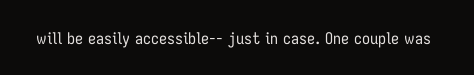will be easily accessible-- just in case. One couple was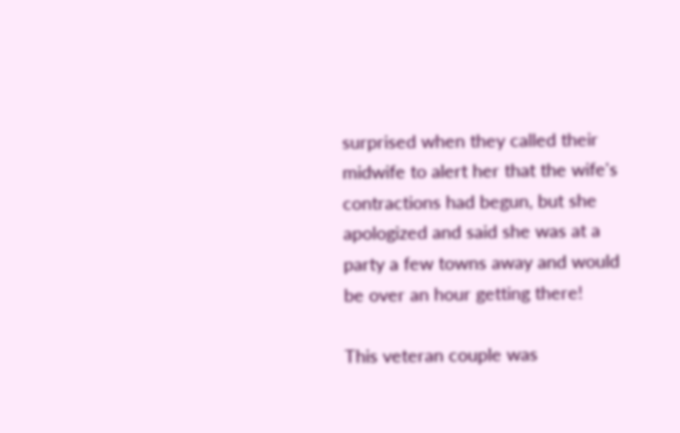surprised when they called their midwife to alert her that the wife's contractions had begun, but she apologized and said she was at a party a few towns away and would be over an hour getting there!

This veteran couple was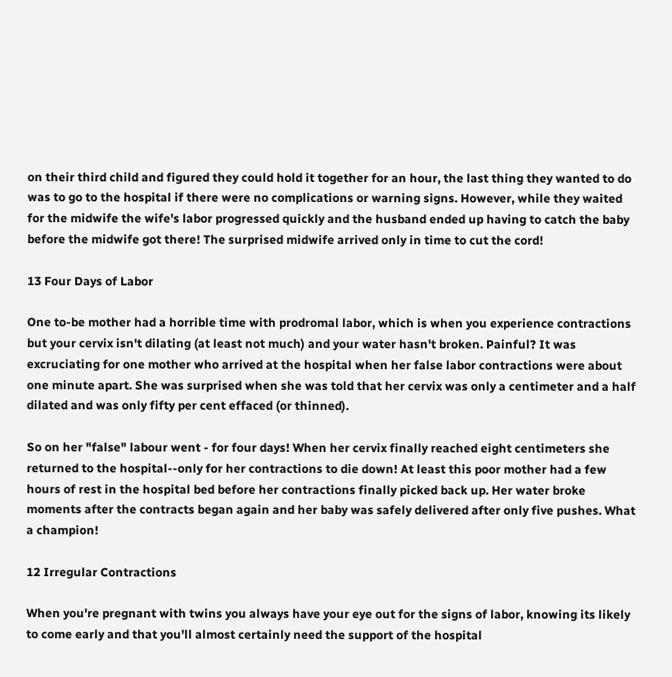on their third child and figured they could hold it together for an hour, the last thing they wanted to do was to go to the hospital if there were no complications or warning signs. However, while they waited for the midwife the wife's labor progressed quickly and the husband ended up having to catch the baby before the midwife got there! The surprised midwife arrived only in time to cut the cord!

13 Four Days of Labor

One to-be mother had a horrible time with prodromal labor, which is when you experience contractions but your cervix isn't dilating (at least not much) and your water hasn't broken. Painful? It was excruciating for one mother who arrived at the hospital when her false labor contractions were about one minute apart. She was surprised when she was told that her cervix was only a centimeter and a half dilated and was only fifty per cent effaced (or thinned).

So on her "false" labour went - for four days! When her cervix finally reached eight centimeters she returned to the hospital--only for her contractions to die down! At least this poor mother had a few hours of rest in the hospital bed before her contractions finally picked back up. Her water broke moments after the contracts began again and her baby was safely delivered after only five pushes. What a champion!

12 Irregular Contractions

When you're pregnant with twins you always have your eye out for the signs of labor, knowing its likely to come early and that you'll almost certainly need the support of the hospital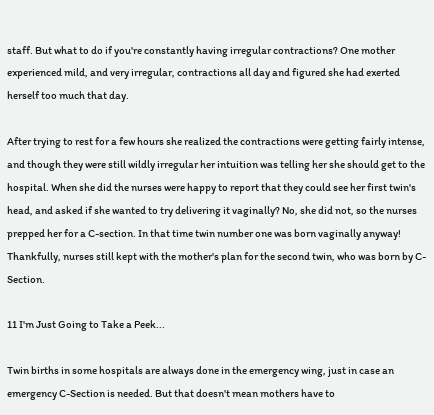staff. But what to do if you're constantly having irregular contractions? One mother experienced mild, and very irregular, contractions all day and figured she had exerted herself too much that day.

After trying to rest for a few hours she realized the contractions were getting fairly intense, and though they were still wildly irregular her intuition was telling her she should get to the hospital. When she did the nurses were happy to report that they could see her first twin's head, and asked if she wanted to try delivering it vaginally? No, she did not, so the nurses prepped her for a C-section. In that time twin number one was born vaginally anyway! Thankfully, nurses still kept with the mother's plan for the second twin, who was born by C-Section.

11 I'm Just Going to Take a Peek...

Twin births in some hospitals are always done in the emergency wing, just in case an emergency C-Section is needed. But that doesn't mean mothers have to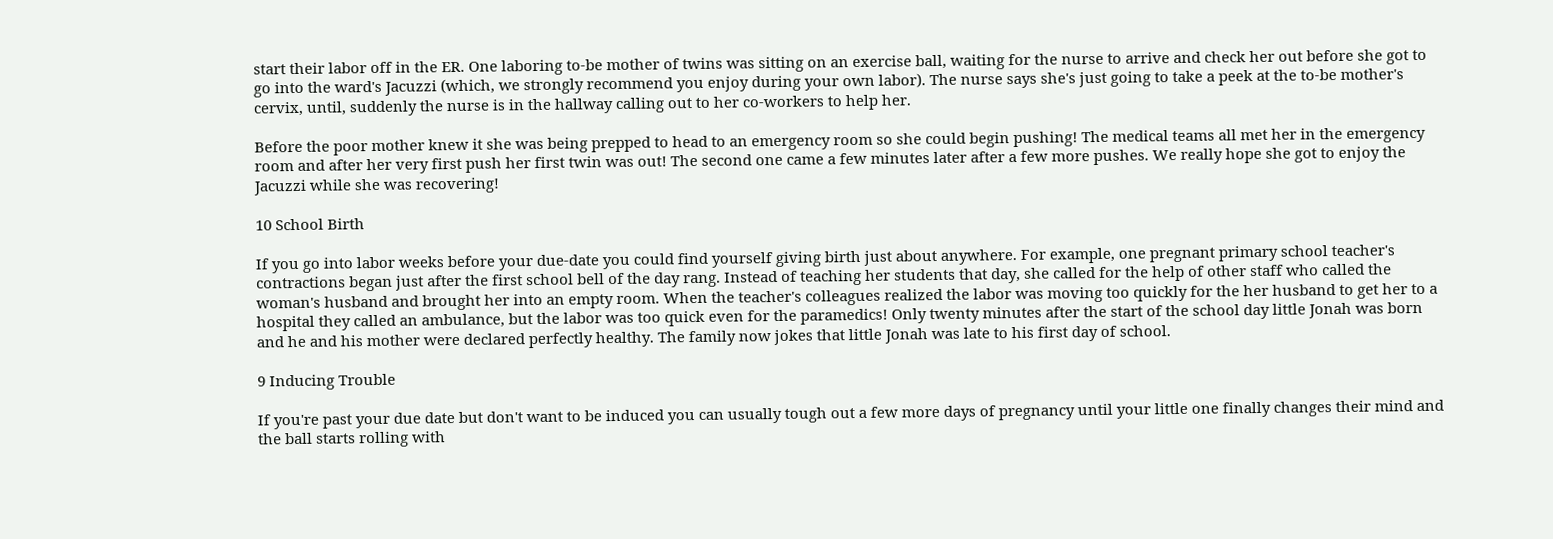start their labor off in the ER. One laboring to-be mother of twins was sitting on an exercise ball, waiting for the nurse to arrive and check her out before she got to go into the ward's Jacuzzi (which, we strongly recommend you enjoy during your own labor). The nurse says she's just going to take a peek at the to-be mother's cervix, until, suddenly the nurse is in the hallway calling out to her co-workers to help her.

Before the poor mother knew it she was being prepped to head to an emergency room so she could begin pushing! The medical teams all met her in the emergency room and after her very first push her first twin was out! The second one came a few minutes later after a few more pushes. We really hope she got to enjoy the Jacuzzi while she was recovering!

10 School Birth

If you go into labor weeks before your due-date you could find yourself giving birth just about anywhere. For example, one pregnant primary school teacher's contractions began just after the first school bell of the day rang. Instead of teaching her students that day, she called for the help of other staff who called the woman's husband and brought her into an empty room. When the teacher's colleagues realized the labor was moving too quickly for the her husband to get her to a hospital they called an ambulance, but the labor was too quick even for the paramedics! Only twenty minutes after the start of the school day little Jonah was born and he and his mother were declared perfectly healthy. The family now jokes that little Jonah was late to his first day of school.

9 Inducing Trouble

If you're past your due date but don't want to be induced you can usually tough out a few more days of pregnancy until your little one finally changes their mind and the ball starts rolling with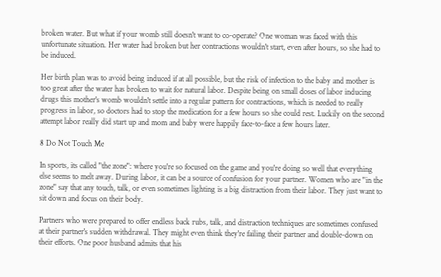broken water. But what if your womb still doesn't want to co-operate? One woman was faced with this unfortunate situation. Her water had broken but her contractions wouldn't start, even after hours, so she had to be induced.

Her birth plan was to avoid being induced if at all possible, but the risk of infection to the baby and mother is too great after the water has broken to wait for natural labor. Despite being on small doses of labor inducing drugs this mother's womb wouldn't settle into a regular pattern for contractions, which is needed to really progress in labor, so doctors had to stop the medication for a few hours so she could rest. Luckily on the second attempt labor really did start up and mom and baby were happily face-to-face a few hours later.

8 Do Not Touch Me

In sports, its called "the zone": where you're so focused on the game and you're doing so well that everything else seems to melt away. During labor, it can be a source of confusion for your partner. Women who are "in the zone" say that any touch, talk, or even sometimes lighting is a big distraction from their labor. They just want to sit down and focus on their body.

Partners who were prepared to offer endless back rubs, talk, and distraction techniques are sometimes confused at their partner's sudden withdrawal. They might even think they're failing their partner and double-down on their efforts. One poor husband admits that his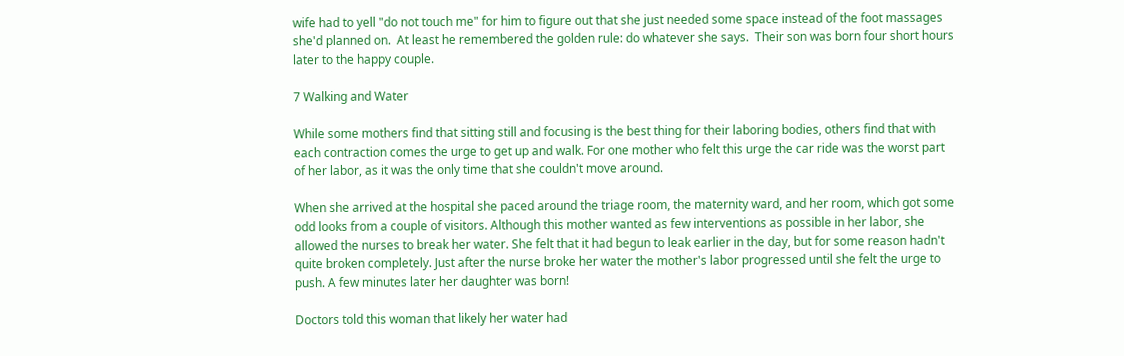wife had to yell "do not touch me" for him to figure out that she just needed some space instead of the foot massages she'd planned on.  At least he remembered the golden rule: do whatever she says.  Their son was born four short hours later to the happy couple.

7 Walking and Water

While some mothers find that sitting still and focusing is the best thing for their laboring bodies, others find that with each contraction comes the urge to get up and walk. For one mother who felt this urge the car ride was the worst part of her labor, as it was the only time that she couldn't move around.

When she arrived at the hospital she paced around the triage room, the maternity ward, and her room, which got some odd looks from a couple of visitors. Although this mother wanted as few interventions as possible in her labor, she allowed the nurses to break her water. She felt that it had begun to leak earlier in the day, but for some reason hadn't quite broken completely. Just after the nurse broke her water the mother's labor progressed until she felt the urge to push. A few minutes later her daughter was born!

Doctors told this woman that likely her water had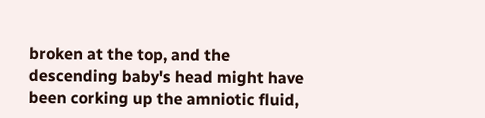broken at the top, and the descending baby's head might have been corking up the amniotic fluid,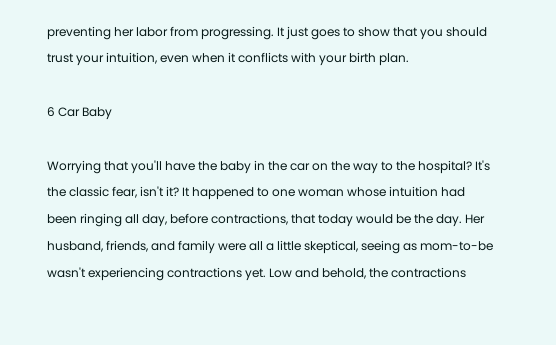preventing her labor from progressing. It just goes to show that you should trust your intuition, even when it conflicts with your birth plan.

6 Car Baby

Worrying that you'll have the baby in the car on the way to the hospital? It's the classic fear, isn't it? It happened to one woman whose intuition had been ringing all day, before contractions, that today would be the day. Her husband, friends, and family were all a little skeptical, seeing as mom-to-be wasn't experiencing contractions yet. Low and behold, the contractions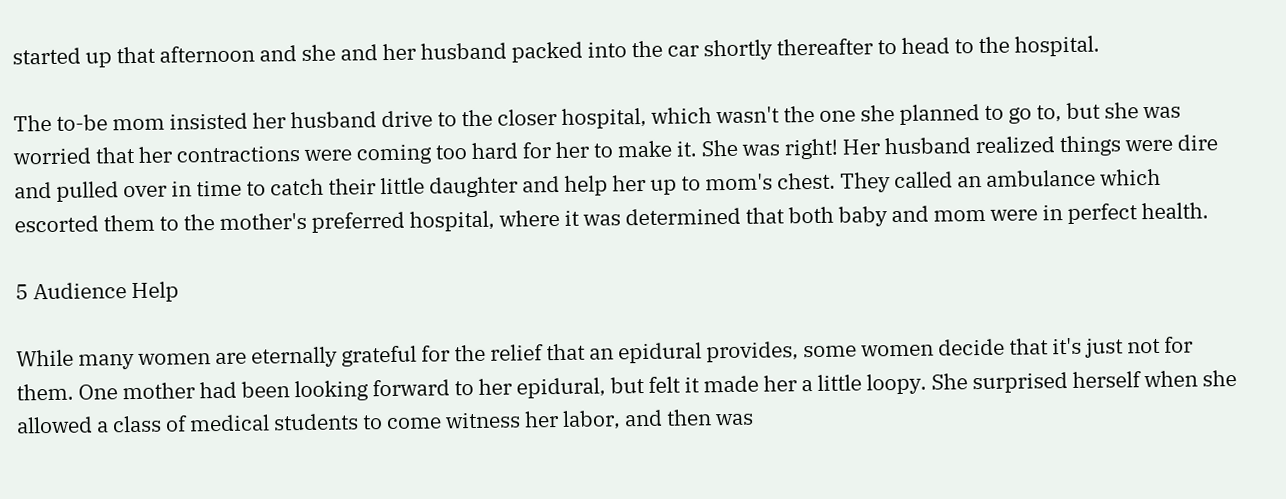started up that afternoon and she and her husband packed into the car shortly thereafter to head to the hospital.

The to-be mom insisted her husband drive to the closer hospital, which wasn't the one she planned to go to, but she was worried that her contractions were coming too hard for her to make it. She was right! Her husband realized things were dire and pulled over in time to catch their little daughter and help her up to mom's chest. They called an ambulance which escorted them to the mother's preferred hospital, where it was determined that both baby and mom were in perfect health.

5 Audience Help

While many women are eternally grateful for the relief that an epidural provides, some women decide that it's just not for them. One mother had been looking forward to her epidural, but felt it made her a little loopy. She surprised herself when she allowed a class of medical students to come witness her labor, and then was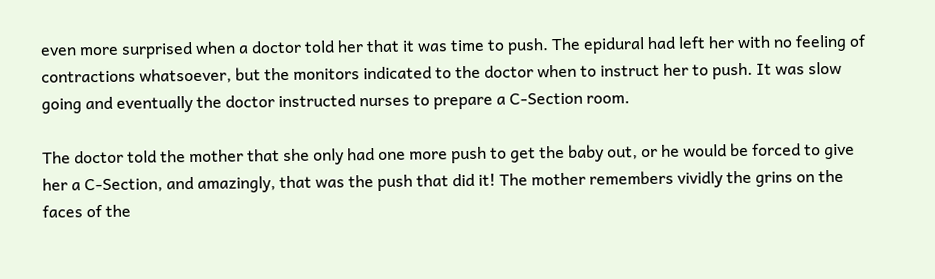even more surprised when a doctor told her that it was time to push. The epidural had left her with no feeling of contractions whatsoever, but the monitors indicated to the doctor when to instruct her to push. It was slow going and eventually the doctor instructed nurses to prepare a C-Section room.

The doctor told the mother that she only had one more push to get the baby out, or he would be forced to give her a C-Section, and amazingly, that was the push that did it! The mother remembers vividly the grins on the faces of the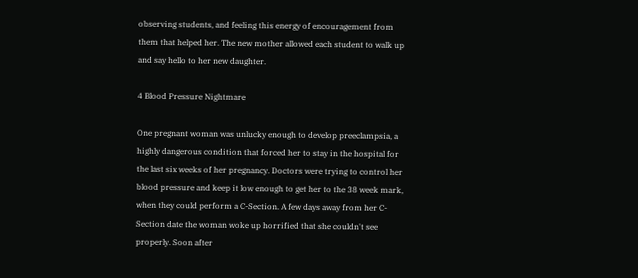observing students, and feeling this energy of encouragement from them that helped her. The new mother allowed each student to walk up and say hello to her new daughter.

4 Blood Pressure Nightmare

One pregnant woman was unlucky enough to develop preeclampsia, a highly dangerous condition that forced her to stay in the hospital for the last six weeks of her pregnancy. Doctors were trying to control her blood pressure and keep it low enough to get her to the 38 week mark, when they could perform a C-Section. A few days away from her C-Section date the woman woke up horrified that she couldn't see properly. Soon after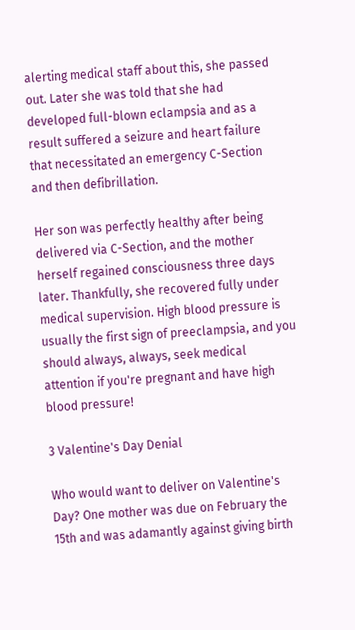alerting medical staff about this, she passed out. Later she was told that she had developed full-blown eclampsia and as a result suffered a seizure and heart failure that necessitated an emergency C-Section and then defibrillation.

Her son was perfectly healthy after being delivered via C-Section, and the mother herself regained consciousness three days later. Thankfully, she recovered fully under medical supervision. High blood pressure is usually the first sign of preeclampsia, and you should always, always, seek medical attention if you're pregnant and have high blood pressure!

3 Valentine's Day Denial

Who would want to deliver on Valentine's Day? One mother was due on February the 15th and was adamantly against giving birth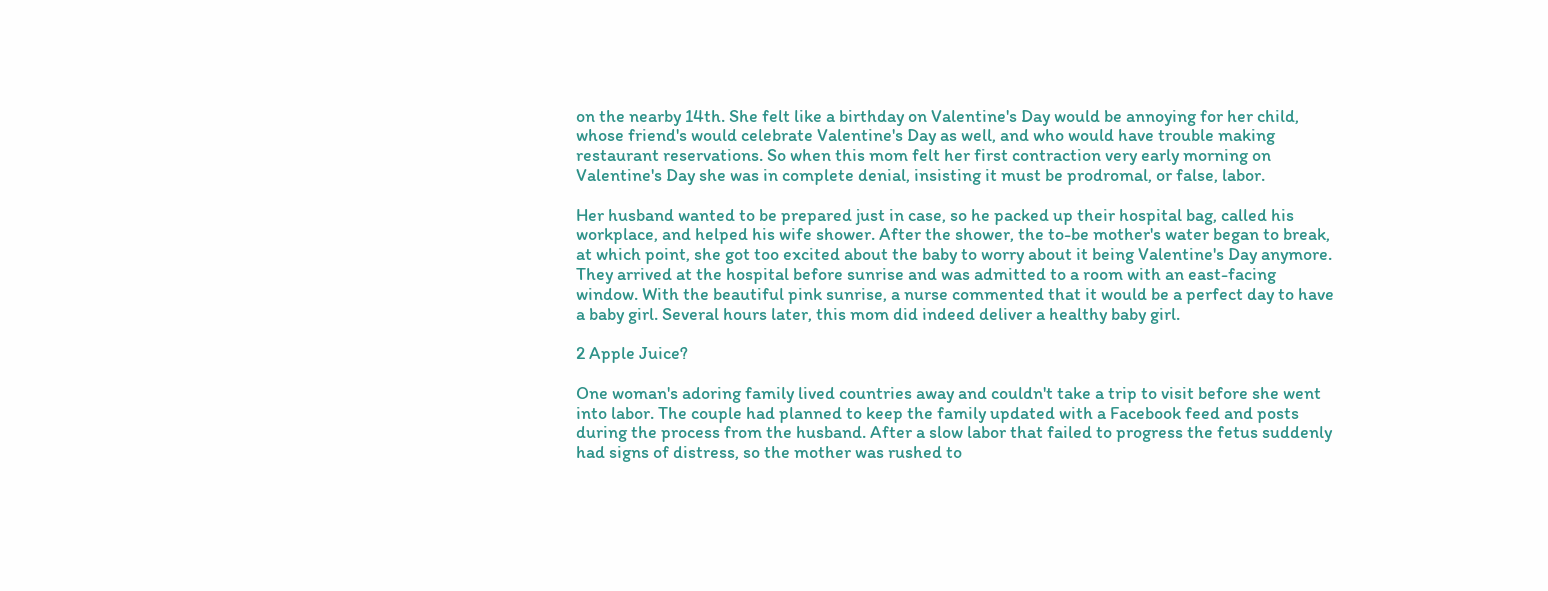on the nearby 14th. She felt like a birthday on Valentine's Day would be annoying for her child, whose friend's would celebrate Valentine's Day as well, and who would have trouble making restaurant reservations. So when this mom felt her first contraction very early morning on Valentine's Day she was in complete denial, insisting it must be prodromal, or false, labor.

Her husband wanted to be prepared just in case, so he packed up their hospital bag, called his workplace, and helped his wife shower. After the shower, the to-be mother's water began to break, at which point, she got too excited about the baby to worry about it being Valentine's Day anymore. They arrived at the hospital before sunrise and was admitted to a room with an east-facing window. With the beautiful pink sunrise, a nurse commented that it would be a perfect day to have a baby girl. Several hours later, this mom did indeed deliver a healthy baby girl.

2 Apple Juice?

One woman's adoring family lived countries away and couldn't take a trip to visit before she went into labor. The couple had planned to keep the family updated with a Facebook feed and posts during the process from the husband. After a slow labor that failed to progress the fetus suddenly had signs of distress, so the mother was rushed to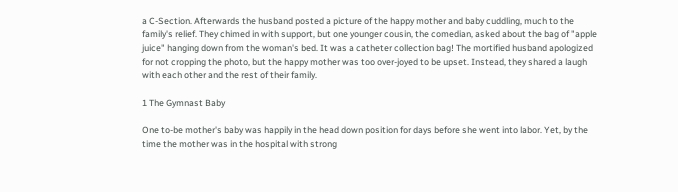a C-Section. Afterwards the husband posted a picture of the happy mother and baby cuddling, much to the family's relief. They chimed in with support, but one younger cousin, the comedian, asked about the bag of "apple juice" hanging down from the woman's bed. It was a catheter collection bag! The mortified husband apologized for not cropping the photo, but the happy mother was too over-joyed to be upset. Instead, they shared a laugh with each other and the rest of their family.

1 The Gymnast Baby

One to-be mother's baby was happily in the head down position for days before she went into labor. Yet, by the time the mother was in the hospital with strong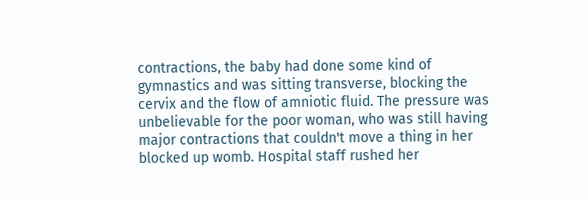contractions, the baby had done some kind of gymnastics and was sitting transverse, blocking the cervix and the flow of amniotic fluid. The pressure was unbelievable for the poor woman, who was still having major contractions that couldn't move a thing in her blocked up womb. Hospital staff rushed her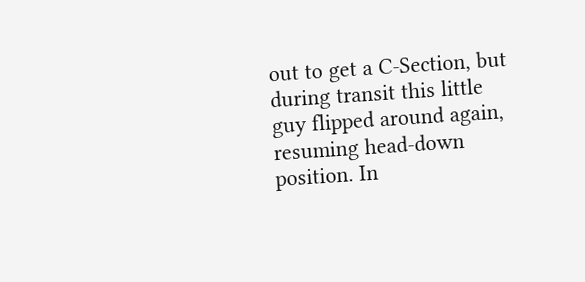out to get a C-Section, but during transit this little guy flipped around again, resuming head-down position. In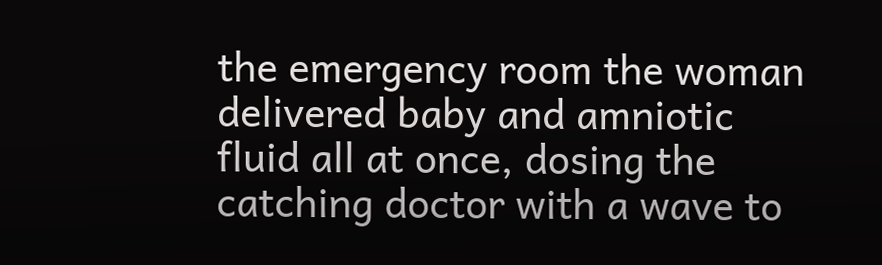the emergency room the woman delivered baby and amniotic fluid all at once, dosing the catching doctor with a wave to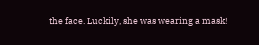the face. Luckily, she was wearing a mask!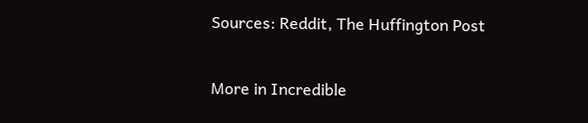Sources: Reddit, The Huffington Post

More in Incredible